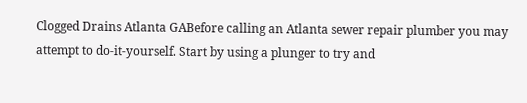Clogged Drains Atlanta GABefore calling an Atlanta sewer repair plumber you may attempt to do-it-yourself. Start by using a plunger to try and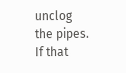unclog the pipes. If that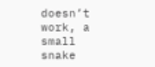doesn’t work, a small snake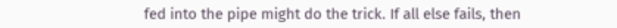fed into the pipe might do the trick. If all else fails, then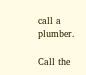call a plumber.

Call the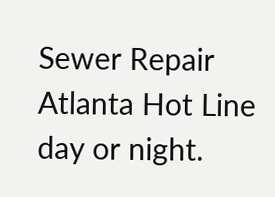Sewer Repair Atlanta Hot Line day or night.